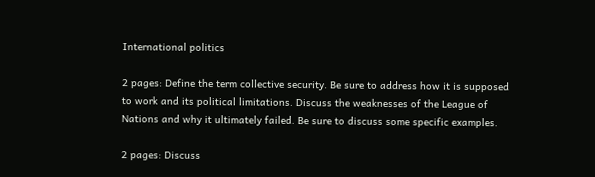International politics

2 pages: Define the term collective security. Be sure to address how it is supposed to work and its political limitations. Discuss the weaknesses of the League of Nations and why it ultimately failed. Be sure to discuss some specific examples.

2 pages: Discuss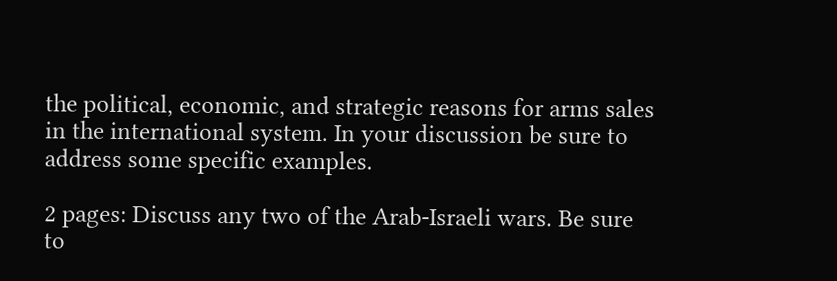the political, economic, and strategic reasons for arms sales in the international system. In your discussion be sure to address some specific examples.

2 pages: Discuss any two of the Arab-Israeli wars. Be sure to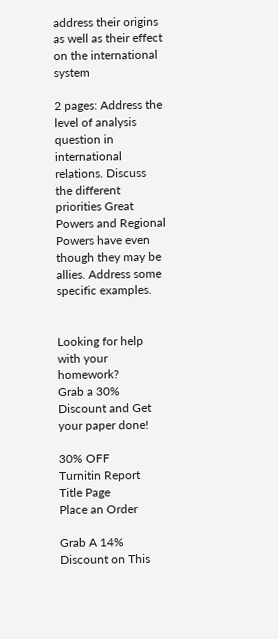address their origins as well as their effect on the international system

2 pages: Address the level of analysis question in international relations. Discuss the different priorities Great Powers and Regional Powers have even though they may be allies. Address some specific examples.


Looking for help with your homework?
Grab a 30% Discount and Get your paper done!

30% OFF
Turnitin Report
Title Page
Place an Order

Grab A 14% Discount on This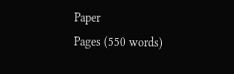Paper
Pages (550 words)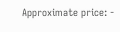Approximate price: -